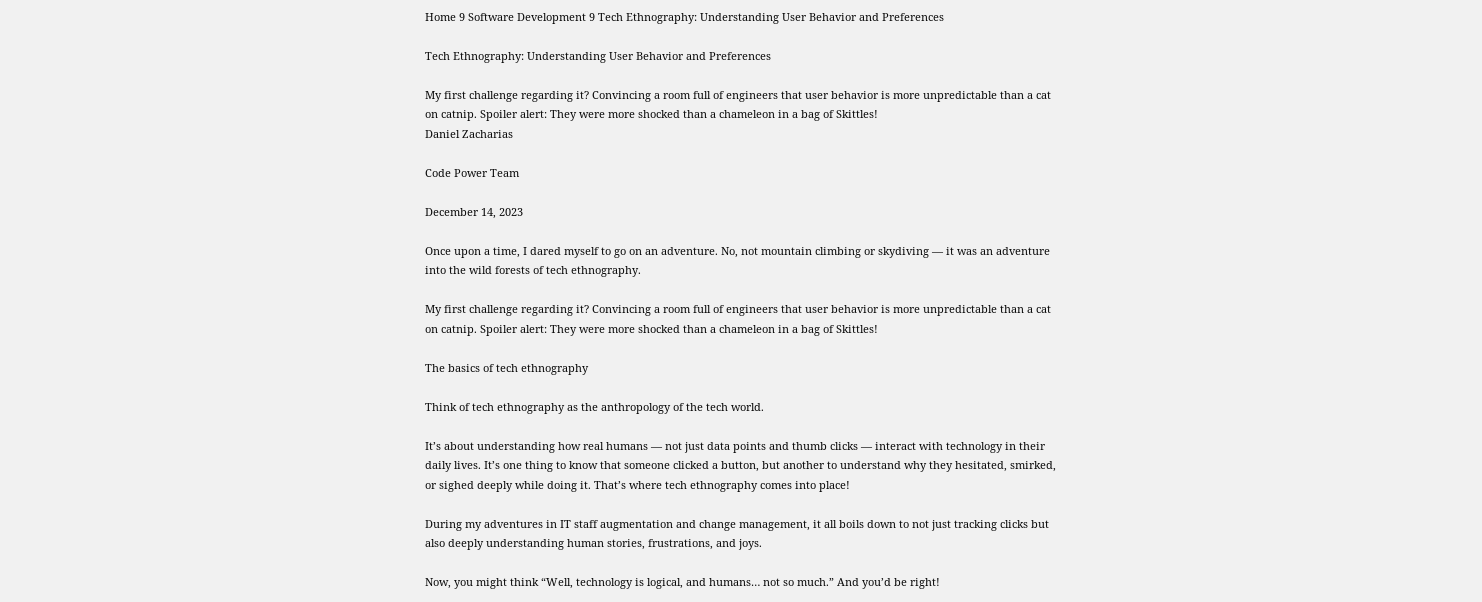Home 9 Software Development 9 Tech Ethnography: Understanding User Behavior and Preferences

Tech Ethnography: Understanding User Behavior and Preferences

My first challenge regarding it? Convincing a room full of engineers that user behavior is more unpredictable than a cat on catnip. Spoiler alert: They were more shocked than a chameleon in a bag of Skittles!
Daniel Zacharias

Code Power Team

December 14, 2023

Once upon a time, I dared myself to go on an adventure. No, not mountain climbing or skydiving — it was an adventure into the wild forests of tech ethnography.

My first challenge regarding it? Convincing a room full of engineers that user behavior is more unpredictable than a cat on catnip. Spoiler alert: They were more shocked than a chameleon in a bag of Skittles!

The basics of tech ethnography

Think of tech ethnography as the anthropology of the tech world.

It’s about understanding how real humans — not just data points and thumb clicks — interact with technology in their daily lives. It’s one thing to know that someone clicked a button, but another to understand why they hesitated, smirked, or sighed deeply while doing it. That’s where tech ethnography comes into place!

During my adventures in IT staff augmentation and change management, it all boils down to not just tracking clicks but also deeply understanding human stories, frustrations, and joys.

Now, you might think “Well, technology is logical, and humans… not so much.” And you’d be right!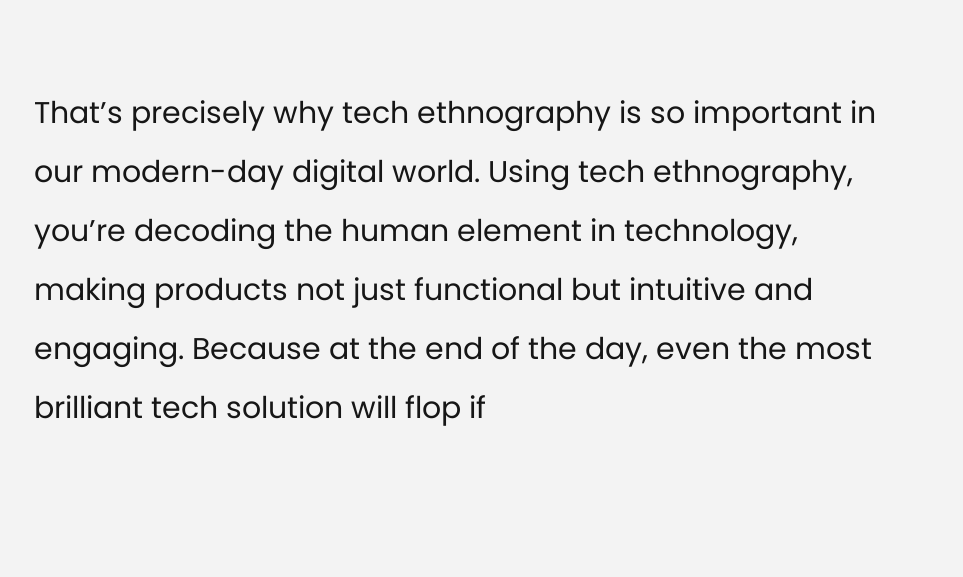That’s precisely why tech ethnography is so important in our modern-day digital world. Using tech ethnography, you’re decoding the human element in technology, making products not just functional but intuitive and engaging. Because at the end of the day, even the most brilliant tech solution will flop if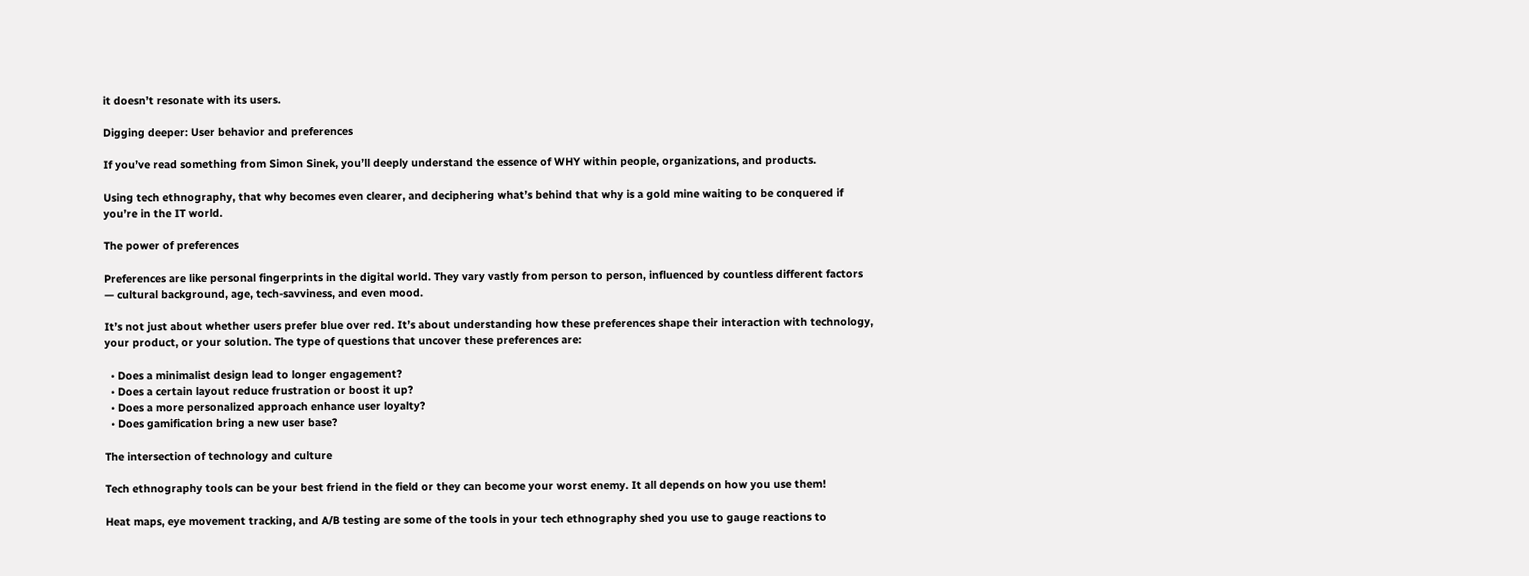it doesn’t resonate with its users.

Digging deeper: User behavior and preferences

If you’ve read something from Simon Sinek, you’ll deeply understand the essence of WHY within people, organizations, and products.

Using tech ethnography, that why becomes even clearer, and deciphering what’s behind that why is a gold mine waiting to be conquered if you’re in the IT world.

The power of preferences

Preferences are like personal fingerprints in the digital world. They vary vastly from person to person, influenced by countless different factors — cultural background, age, tech-savviness, and even mood.

It’s not just about whether users prefer blue over red. It’s about understanding how these preferences shape their interaction with technology, your product, or your solution. The type of questions that uncover these preferences are:

  • Does a minimalist design lead to longer engagement?
  • Does a certain layout reduce frustration or boost it up?
  • Does a more personalized approach enhance user loyalty?
  • Does gamification bring a new user base?

The intersection of technology and culture

Tech ethnography tools can be your best friend in the field or they can become your worst enemy. It all depends on how you use them!

Heat maps, eye movement tracking, and A/B testing are some of the tools in your tech ethnography shed you use to gauge reactions to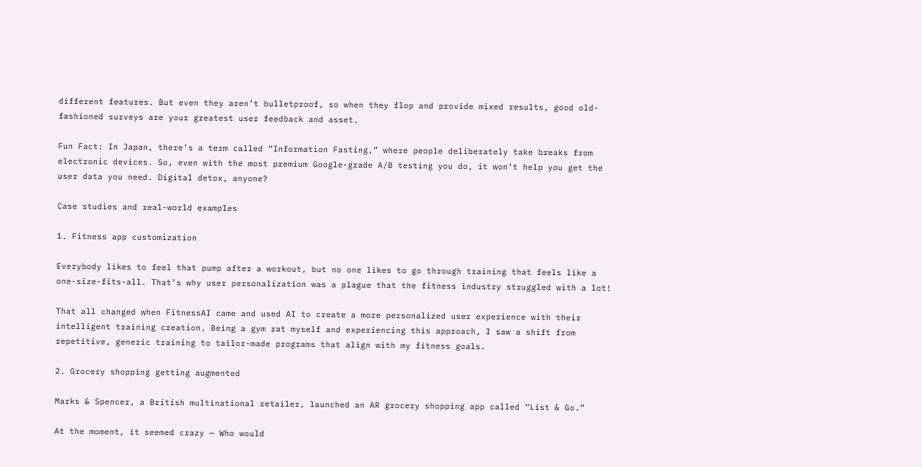different features. But even they aren’t bulletproof, so when they flop and provide mixed results, good old-fashioned surveys are your greatest user feedback and asset.

Fun Fact: In Japan, there’s a term called “Information Fasting,” where people deliberately take breaks from electronic devices. So, even with the most premium Google-grade A/B testing you do, it won’t help you get the user data you need. Digital detox, anyone?

Case studies and real-world examples

1. Fitness app customization

Everybody likes to feel that pump after a workout, but no one likes to go through training that feels like a one-size-fits-all. That’s why user personalization was a plague that the fitness industry struggled with a lot!

That all changed when FitnessAI came and used AI to create a more personalized user experience with their intelligent training creation. Being a gym rat myself and experiencing this approach, I saw a shift from repetitive, generic training to tailor-made programs that align with my fitness goals.

2. Grocery shopping getting augmented

Marks & Spencer, a British multinational retailer, launched an AR grocery shopping app called “List & Go.”

At the moment, it seemed crazy — Who would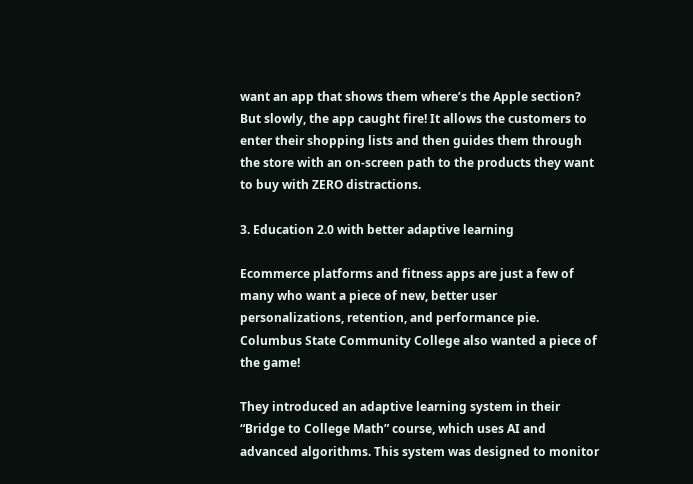want an app that shows them where’s the Apple section? But slowly, the app caught fire! It allows the customers to enter their shopping lists and then guides them through the store with an on-screen path to the products they want to buy with ZERO distractions.

3. Education 2.0 with better adaptive learning

Ecommerce platforms and fitness apps are just a few of many who want a piece of new, better user personalizations, retention, and performance pie. Columbus State Community College also wanted a piece of the game!

They introduced an adaptive learning system in their “Bridge to College Math” course, which uses AI and advanced algorithms. This system was designed to monitor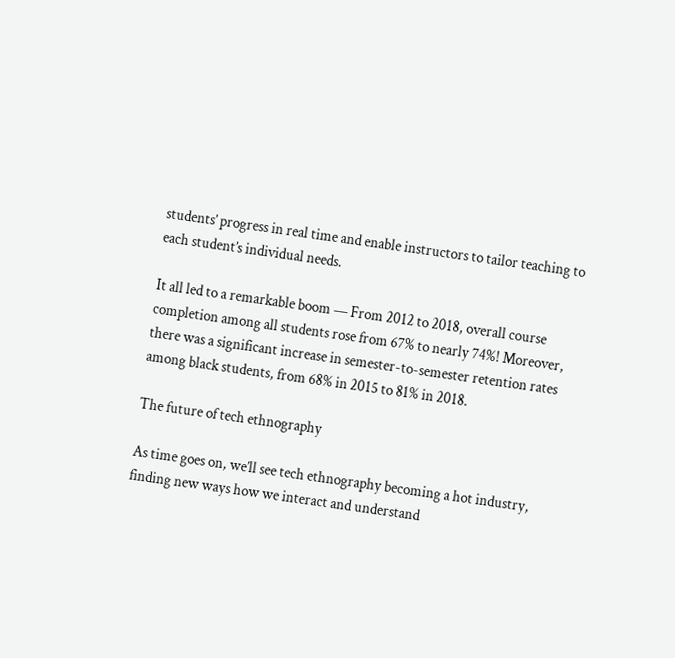students’ progress in real time and enable instructors to tailor teaching to each student’s individual needs.

It all led to a remarkable boom — From 2012 to 2018, overall course completion among all students rose from 67% to nearly 74%! Moreover, there was a significant increase in semester-to-semester retention rates among black students, from 68% in 2015 to 81% in 2018.

The future of tech ethnography

As time goes on, we’ll see tech ethnography becoming a hot industry, finding new ways how we interact and understand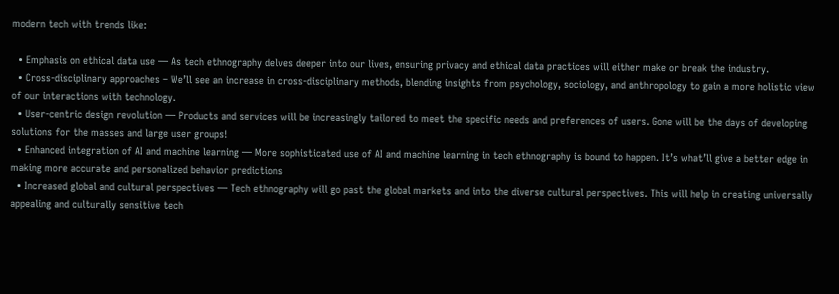modern tech with trends like:

  • Emphasis on ethical data use — As tech ethnography delves deeper into our lives, ensuring privacy and ethical data practices will either make or break the industry.
  • Cross-disciplinary approaches – We’ll see an increase in cross-disciplinary methods, blending insights from psychology, sociology, and anthropology to gain a more holistic view of our interactions with technology.
  • User-centric design revolution — Products and services will be increasingly tailored to meet the specific needs and preferences of users. Gone will be the days of developing solutions for the masses and large user groups!
  • Enhanced integration of AI and machine learning — More sophisticated use of AI and machine learning in tech ethnography is bound to happen. It’s what’ll give a better edge in making more accurate and personalized behavior predictions
  • Increased global and cultural perspectives — Tech ethnography will go past the global markets and into the diverse cultural perspectives. This will help in creating universally appealing and culturally sensitive tech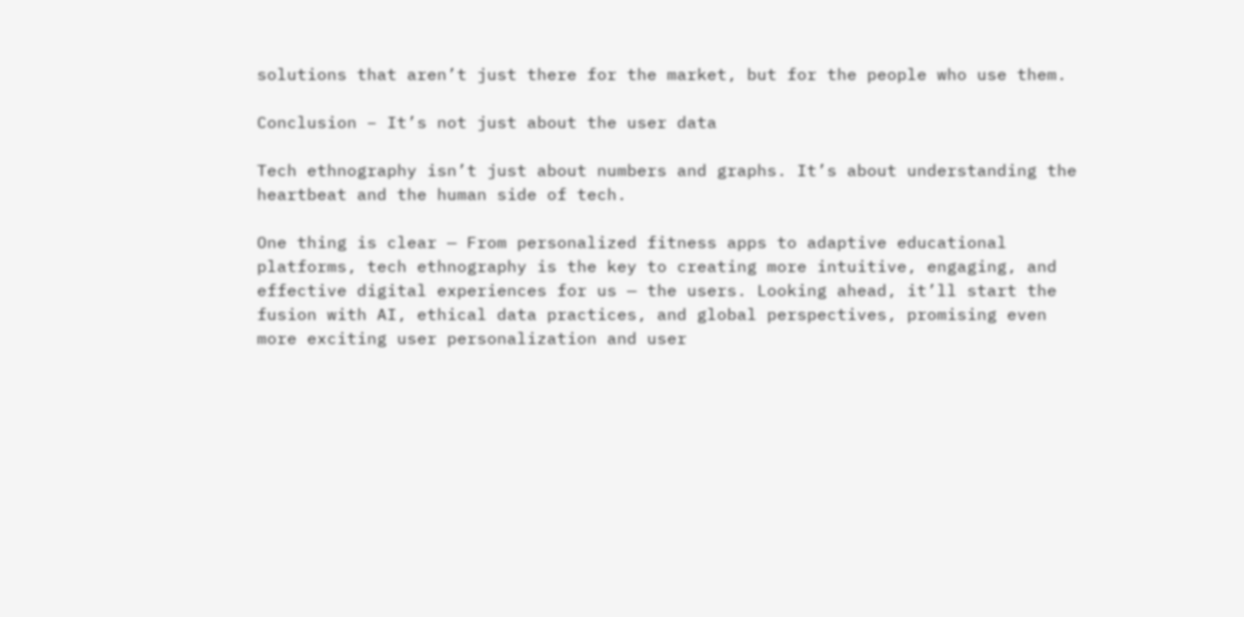solutions that aren’t just there for the market, but for the people who use them.

Conclusion – It’s not just about the user data

Tech ethnography isn’t just about numbers and graphs. It’s about understanding the heartbeat and the human side of tech.

One thing is clear — From personalized fitness apps to adaptive educational platforms, tech ethnography is the key to creating more intuitive, engaging, and effective digital experiences for us — the users. Looking ahead, it’ll start the fusion with AI, ethical data practices, and global perspectives, promising even more exciting user personalization and user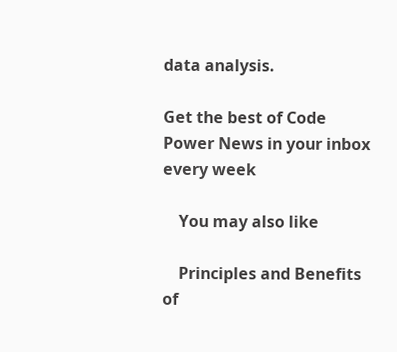data analysis.

Get the best of Code Power News in your inbox every week

    You may also like

    Principles and Benefits of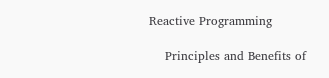Reactive Programming

    Principles and Benefits of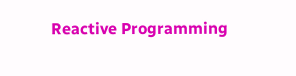Reactive Programming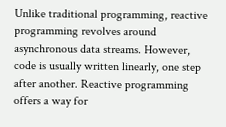Unlike traditional programming, reactive programming revolves around asynchronous data streams. However, code is usually written linearly, one step after another. Reactive programming offers a way for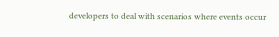developers to deal with scenarios where events occur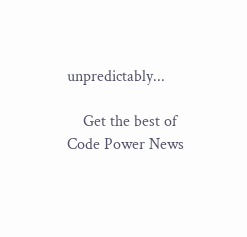unpredictably...

    Get the best of Code Power News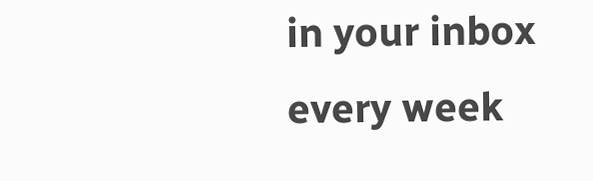in your inbox every week